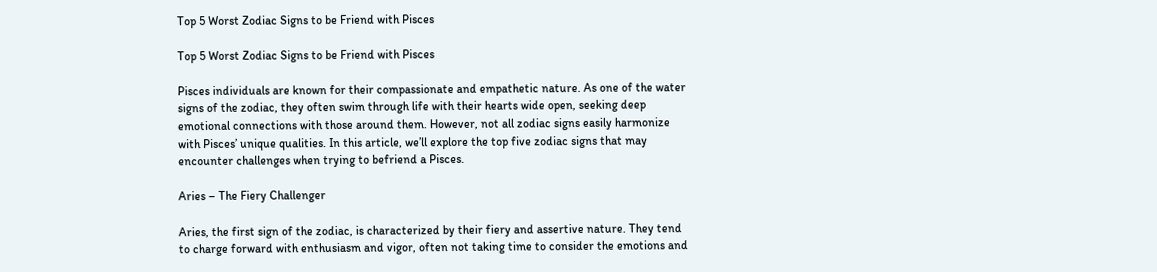Top 5 Worst Zodiac Signs to be Friend with Pisces

Top 5 Worst Zodiac Signs to be Friend with Pisces

Pisces individuals are known for their compassionate and empathetic nature. As one of the water signs of the zodiac, they often swim through life with their hearts wide open, seeking deep emotional connections with those around them. However, not all zodiac signs easily harmonize with Pisces’ unique qualities. In this article, we’ll explore the top five zodiac signs that may encounter challenges when trying to befriend a Pisces.

Aries – The Fiery Challenger

Aries, the first sign of the zodiac, is characterized by their fiery and assertive nature. They tend to charge forward with enthusiasm and vigor, often not taking time to consider the emotions and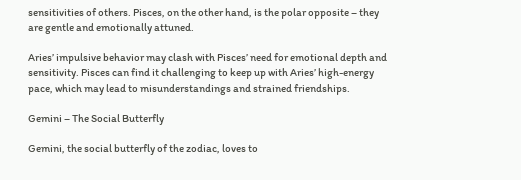sensitivities of others. Pisces, on the other hand, is the polar opposite – they are gentle and emotionally attuned.

Aries’ impulsive behavior may clash with Pisces’ need for emotional depth and sensitivity. Pisces can find it challenging to keep up with Aries’ high-energy pace, which may lead to misunderstandings and strained friendships.

Gemini – The Social Butterfly

Gemini, the social butterfly of the zodiac, loves to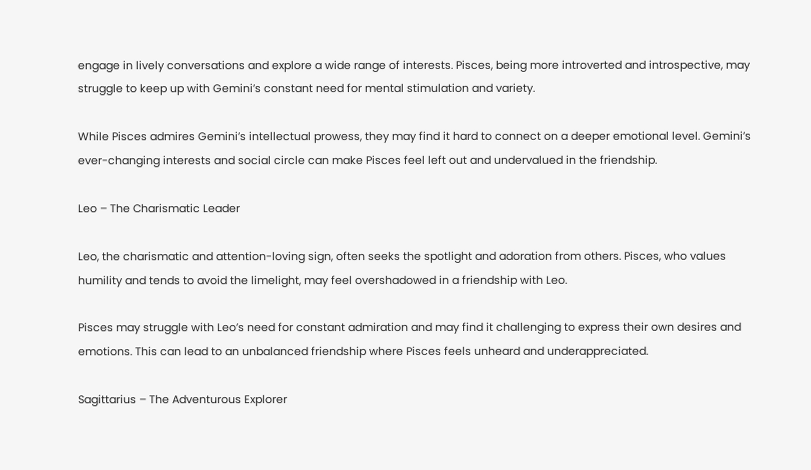engage in lively conversations and explore a wide range of interests. Pisces, being more introverted and introspective, may struggle to keep up with Gemini’s constant need for mental stimulation and variety.

While Pisces admires Gemini’s intellectual prowess, they may find it hard to connect on a deeper emotional level. Gemini’s ever-changing interests and social circle can make Pisces feel left out and undervalued in the friendship.

Leo – The Charismatic Leader

Leo, the charismatic and attention-loving sign, often seeks the spotlight and adoration from others. Pisces, who values humility and tends to avoid the limelight, may feel overshadowed in a friendship with Leo.

Pisces may struggle with Leo’s need for constant admiration and may find it challenging to express their own desires and emotions. This can lead to an unbalanced friendship where Pisces feels unheard and underappreciated.

Sagittarius – The Adventurous Explorer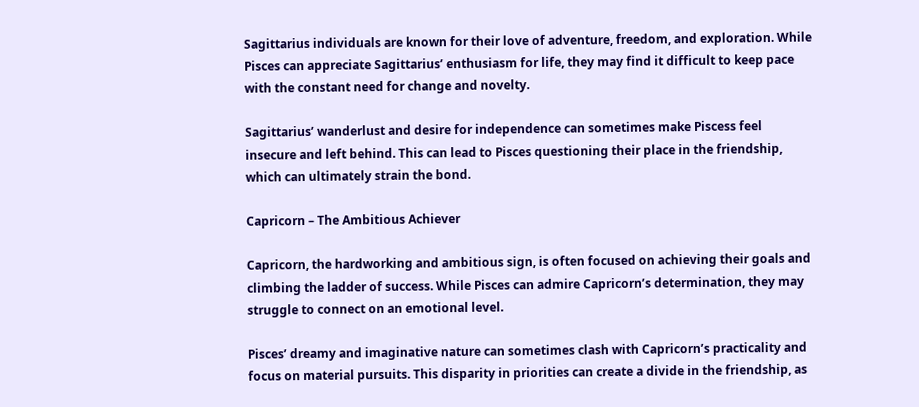Sagittarius individuals are known for their love of adventure, freedom, and exploration. While Pisces can appreciate Sagittarius’ enthusiasm for life, they may find it difficult to keep pace with the constant need for change and novelty.

Sagittarius’ wanderlust and desire for independence can sometimes make Piscess feel insecure and left behind. This can lead to Pisces questioning their place in the friendship, which can ultimately strain the bond.

Capricorn – The Ambitious Achiever

Capricorn, the hardworking and ambitious sign, is often focused on achieving their goals and climbing the ladder of success. While Pisces can admire Capricorn’s determination, they may struggle to connect on an emotional level.

Pisces’ dreamy and imaginative nature can sometimes clash with Capricorn’s practicality and focus on material pursuits. This disparity in priorities can create a divide in the friendship, as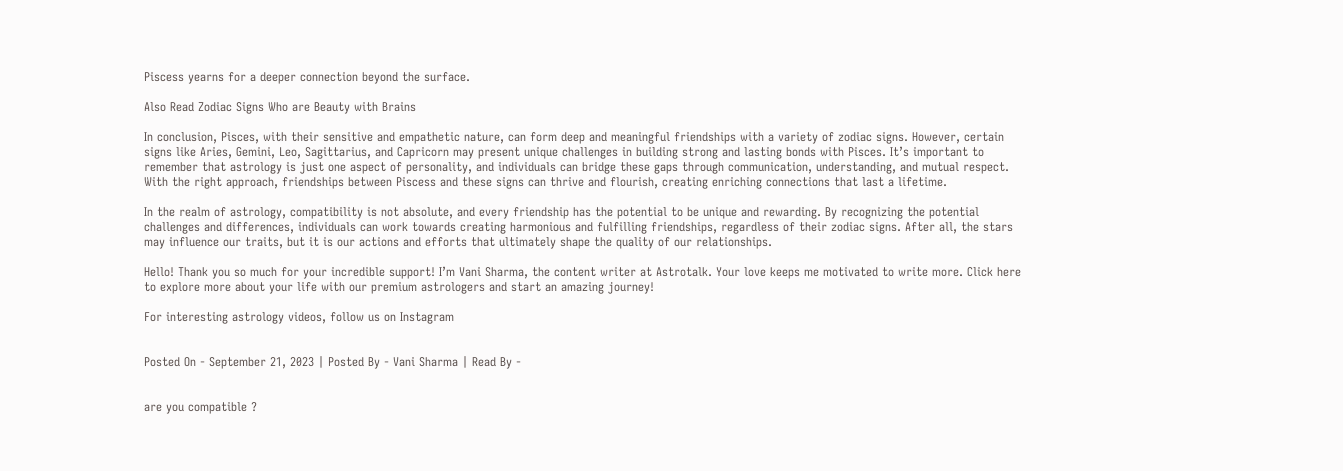Piscess yearns for a deeper connection beyond the surface.

Also Read Zodiac Signs Who are Beauty with Brains

In conclusion, Pisces, with their sensitive and empathetic nature, can form deep and meaningful friendships with a variety of zodiac signs. However, certain signs like Aries, Gemini, Leo, Sagittarius, and Capricorn may present unique challenges in building strong and lasting bonds with Pisces. It’s important to remember that astrology is just one aspect of personality, and individuals can bridge these gaps through communication, understanding, and mutual respect. With the right approach, friendships between Piscess and these signs can thrive and flourish, creating enriching connections that last a lifetime.

In the realm of astrology, compatibility is not absolute, and every friendship has the potential to be unique and rewarding. By recognizing the potential challenges and differences, individuals can work towards creating harmonious and fulfilling friendships, regardless of their zodiac signs. After all, the stars may influence our traits, but it is our actions and efforts that ultimately shape the quality of our relationships.

Hello! Thank you so much for your incredible support! I’m Vani Sharma, the content writer at Astrotalk. Your love keeps me motivated to write more. Click here to explore more about your life with our premium astrologers and start an amazing journey!

For interesting astrology videos, follow us on Instagram


Posted On - September 21, 2023 | Posted By - Vani Sharma | Read By -


are you compatible ?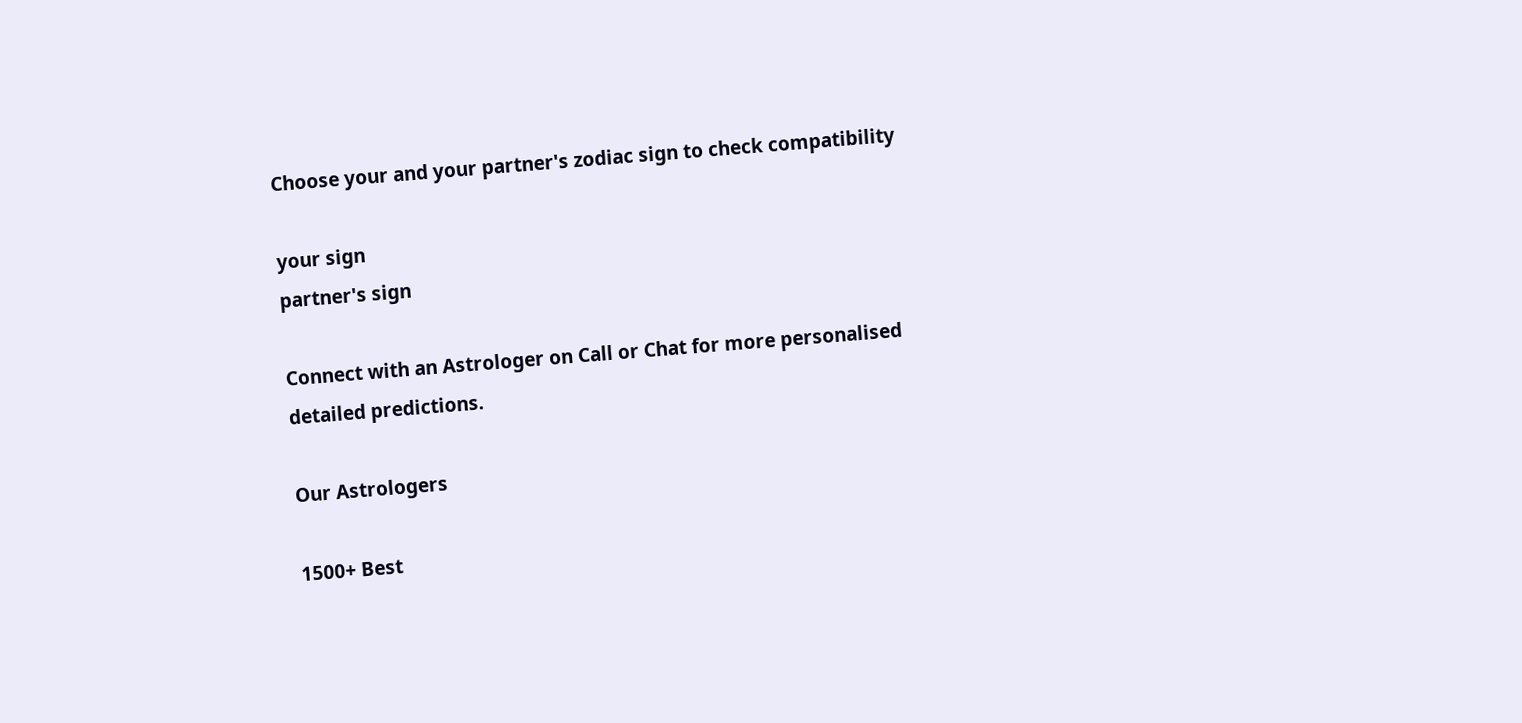Choose your and your partner's zodiac sign to check compatibility

your sign
partner's sign

Connect with an Astrologer on Call or Chat for more personalised detailed predictions.

Our Astrologers

1500+ Best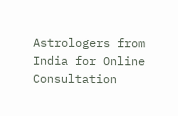Astrologers from India for Online Consultation